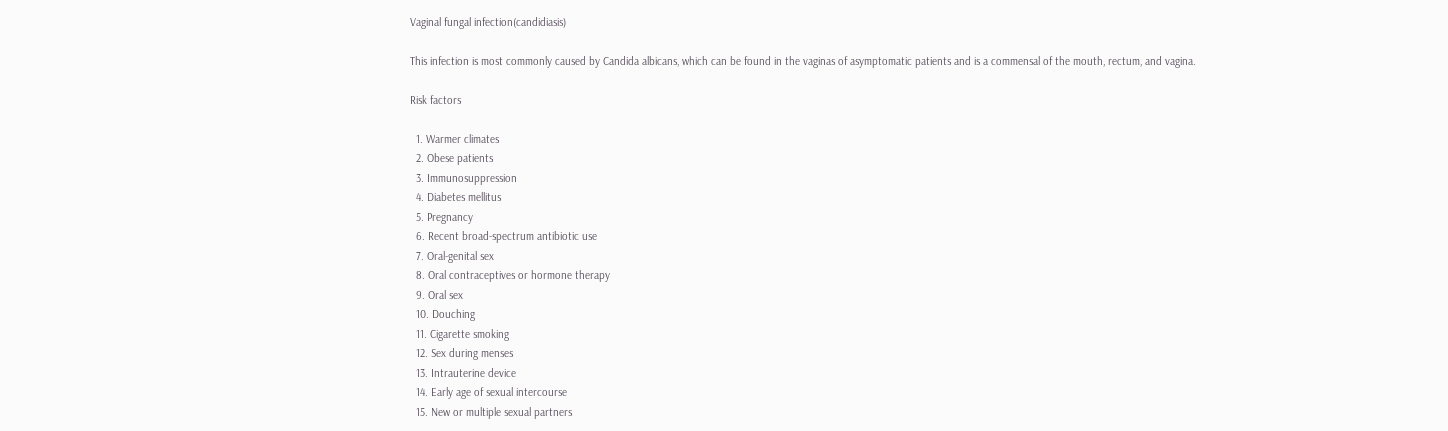Vaginal fungal infection(candidiasis)

This infection is most commonly caused by Candida albicans, which can be found in the vaginas of asymptomatic patients and is a commensal of the mouth, rectum, and vagina.

Risk factors

  1. Warmer climates
  2. Obese patients
  3. Immunosuppression
  4. Diabetes mellitus
  5. Pregnancy
  6. Recent broad-spectrum antibiotic use
  7. Oral-genital sex
  8. Oral contraceptives or hormone therapy
  9. Oral sex
  10. Douching
  11. Cigarette smoking
  12. Sex during menses
  13. Intrauterine device
  14. Early age of sexual intercourse
  15. New or multiple sexual partners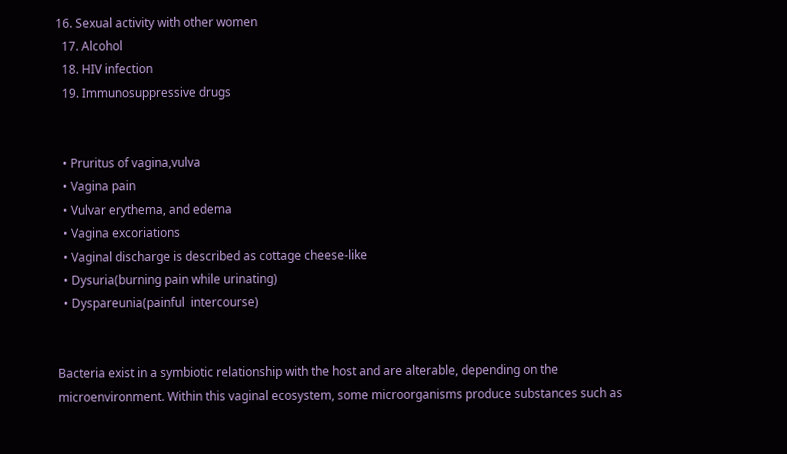16. Sexual activity with other women
  17. Alcohol
  18. HIV infection
  19. Immunosuppressive drugs


  • Pruritus of vagina,vulva
  • Vagina pain
  • Vulvar erythema, and edema
  • Vagina excoriations
  • Vaginal discharge is described as cottage cheese-like
  • Dysuria(burning pain while urinating)
  • Dyspareunia(painful  intercourse)


Bacteria exist in a symbiotic relationship with the host and are alterable, depending on the microenvironment. Within this vaginal ecosystem, some microorganisms produce substances such as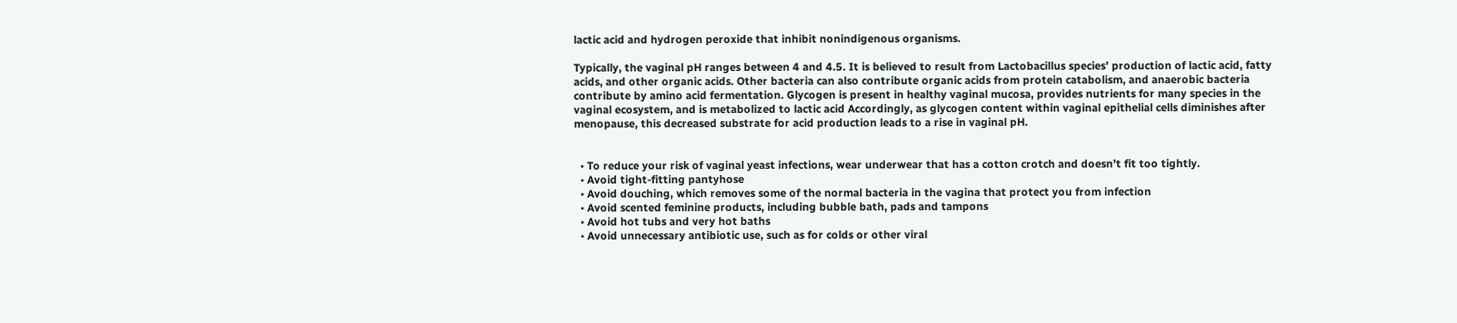lactic acid and hydrogen peroxide that inhibit nonindigenous organisms.

Typically, the vaginal pH ranges between 4 and 4.5. It is believed to result from Lactobacillus species’ production of lactic acid, fatty acids, and other organic acids. Other bacteria can also contribute organic acids from protein catabolism, and anaerobic bacteria contribute by amino acid fermentation. Glycogen is present in healthy vaginal mucosa, provides nutrients for many species in the vaginal ecosystem, and is metabolized to lactic acid Accordingly, as glycogen content within vaginal epithelial cells diminishes after menopause, this decreased substrate for acid production leads to a rise in vaginal pH.


  • To reduce your risk of vaginal yeast infections, wear underwear that has a cotton crotch and doesn’t fit too tightly.
  • Avoid tight-fitting pantyhose
  • Avoid douching, which removes some of the normal bacteria in the vagina that protect you from infection
  • Avoid scented feminine products, including bubble bath, pads and tampons
  • Avoid hot tubs and very hot baths
  • Avoid unnecessary antibiotic use, such as for colds or other viral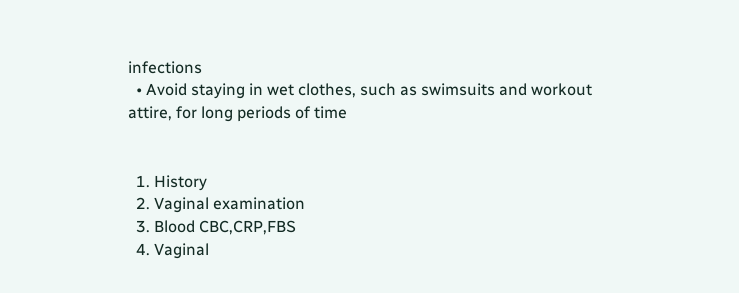infections
  • Avoid staying in wet clothes, such as swimsuits and workout attire, for long periods of time


  1. History
  2. Vaginal examination
  3. Blood CBC,CRP,FBS
  4. Vaginal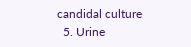candidal culture
  5. Urine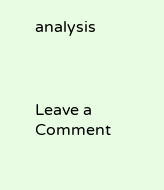analysis



Leave a Comment